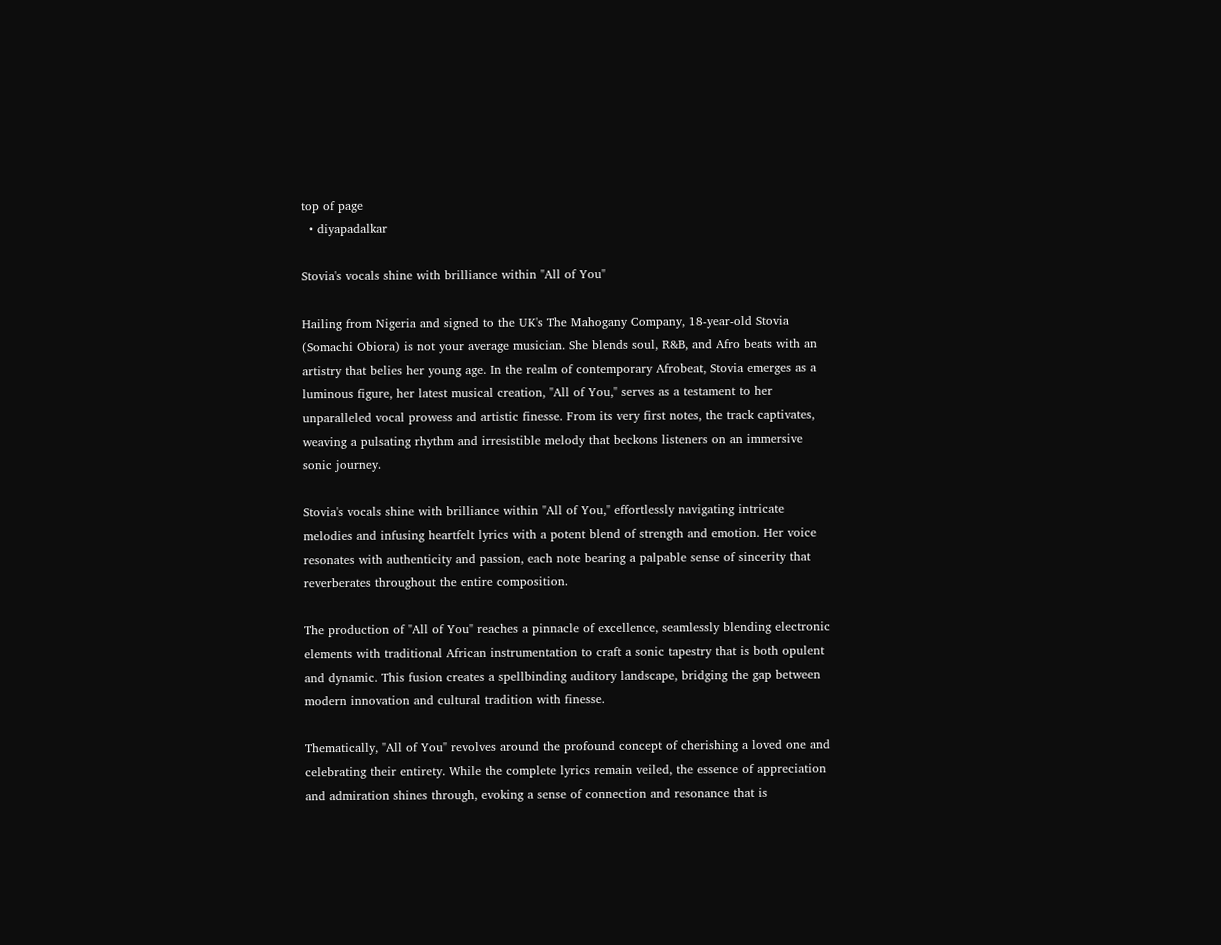top of page
  • diyapadalkar

Stovia's vocals shine with brilliance within "All of You"

Hailing from Nigeria and signed to the UK's The Mahogany Company, 18-year-old Stovia (Somachi Obiora) is not your average musician. She blends soul, R&B, and Afro beats with an artistry that belies her young age. In the realm of contemporary Afrobeat, Stovia emerges as a luminous figure, her latest musical creation, "All of You," serves as a testament to her unparalleled vocal prowess and artistic finesse. From its very first notes, the track captivates, weaving a pulsating rhythm and irresistible melody that beckons listeners on an immersive sonic journey.

Stovia's vocals shine with brilliance within "All of You," effortlessly navigating intricate melodies and infusing heartfelt lyrics with a potent blend of strength and emotion. Her voice resonates with authenticity and passion, each note bearing a palpable sense of sincerity that reverberates throughout the entire composition.

The production of "All of You" reaches a pinnacle of excellence, seamlessly blending electronic elements with traditional African instrumentation to craft a sonic tapestry that is both opulent and dynamic. This fusion creates a spellbinding auditory landscape, bridging the gap between modern innovation and cultural tradition with finesse.

Thematically, "All of You" revolves around the profound concept of cherishing a loved one and celebrating their entirety. While the complete lyrics remain veiled, the essence of appreciation and admiration shines through, evoking a sense of connection and resonance that is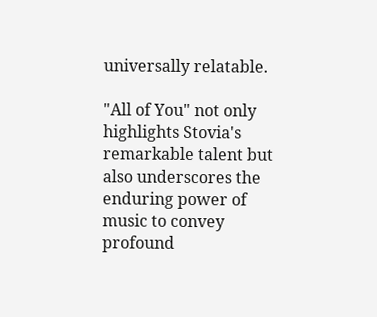universally relatable.

"All of You" not only highlights Stovia's remarkable talent but also underscores the enduring power of music to convey profound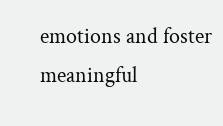emotions and foster meaningful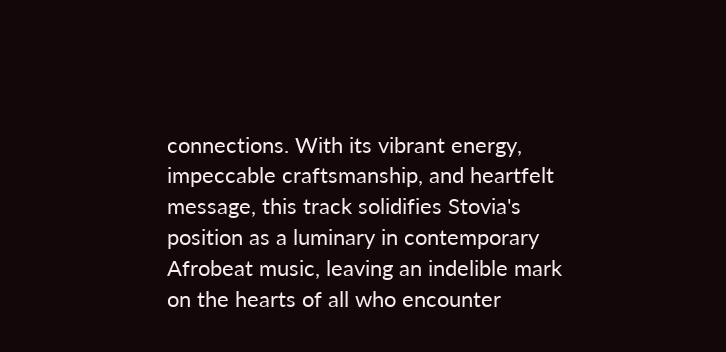connections. With its vibrant energy, impeccable craftsmanship, and heartfelt message, this track solidifies Stovia's position as a luminary in contemporary Afrobeat music, leaving an indelible mark on the hearts of all who encounter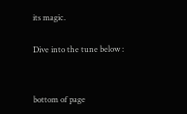its magic.

Dive into the tune below :


bottom of page